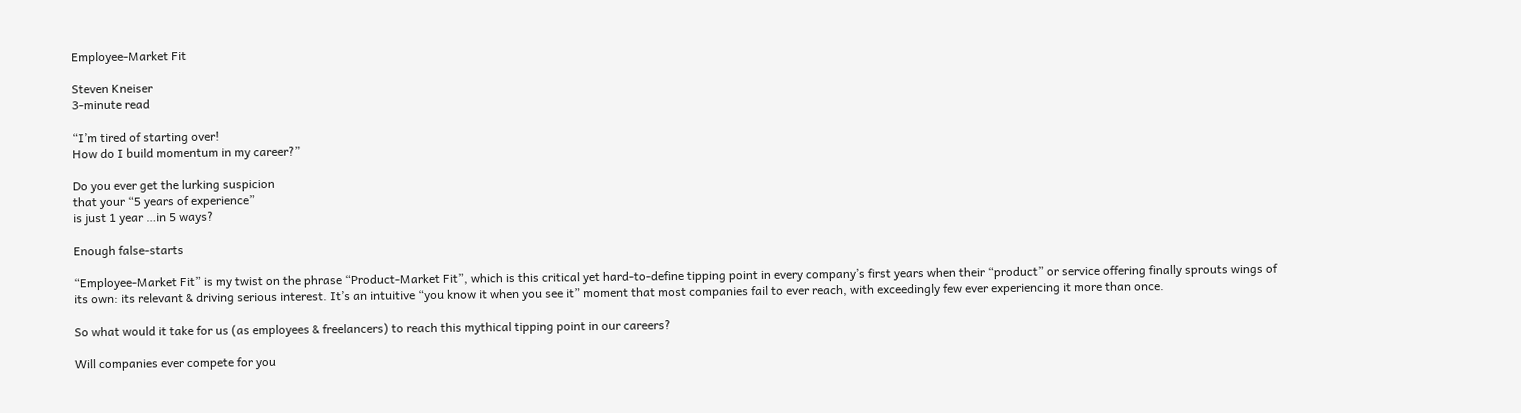Employee-Market Fit

Steven Kneiser
3-minute read

“I’m tired of starting over!
How do I build momentum in my career?”

Do you ever get the lurking suspicion
that your “5 years of experience”
is just 1 year …in 5 ways?

Enough false-starts

“Employee-Market Fit” is my twist on the phrase “Product-Market Fit”, which is this critical yet hard-to-define tipping point in every company’s first years when their “product” or service offering finally sprouts wings of its own: its relevant & driving serious interest. It’s an intuitive “you know it when you see it” moment that most companies fail to ever reach, with exceedingly few ever experiencing it more than once.

So what would it take for us (as employees & freelancers) to reach this mythical tipping point in our careers?

Will companies ever compete for you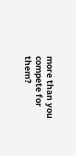more than you compete for them?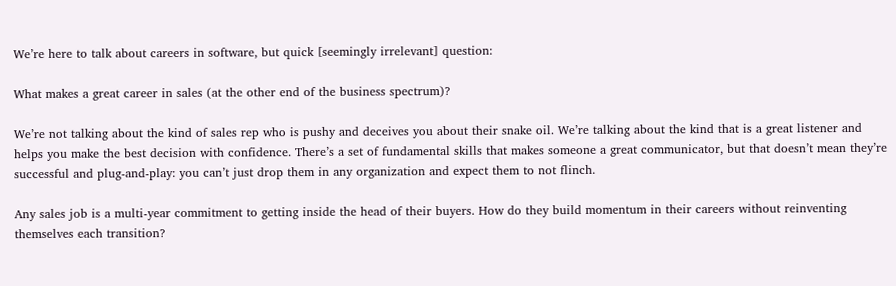We’re here to talk about careers in software, but quick [seemingly irrelevant] question:

What makes a great career in sales (at the other end of the business spectrum)?

We’re not talking about the kind of sales rep who is pushy and deceives you about their snake oil. We’re talking about the kind that is a great listener and helps you make the best decision with confidence. There’s a set of fundamental skills that makes someone a great communicator, but that doesn’t mean they’re successful and plug-and-play: you can’t just drop them in any organization and expect them to not flinch.

Any sales job is a multi-year commitment to getting inside the head of their buyers. How do they build momentum in their careers without reinventing themselves each transition?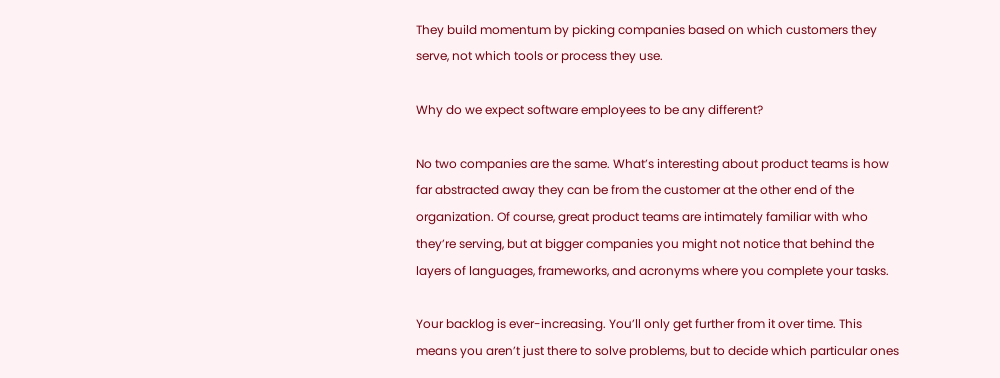They build momentum by picking companies based on which customers they serve, not which tools or process they use.

Why do we expect software employees to be any different?

No two companies are the same. What’s interesting about product teams is how far abstracted away they can be from the customer at the other end of the organization. Of course, great product teams are intimately familiar with who they’re serving, but at bigger companies you might not notice that behind the layers of languages, frameworks, and acronyms where you complete your tasks.

Your backlog is ever-increasing. You’ll only get further from it over time. This means you aren’t just there to solve problems, but to decide which particular ones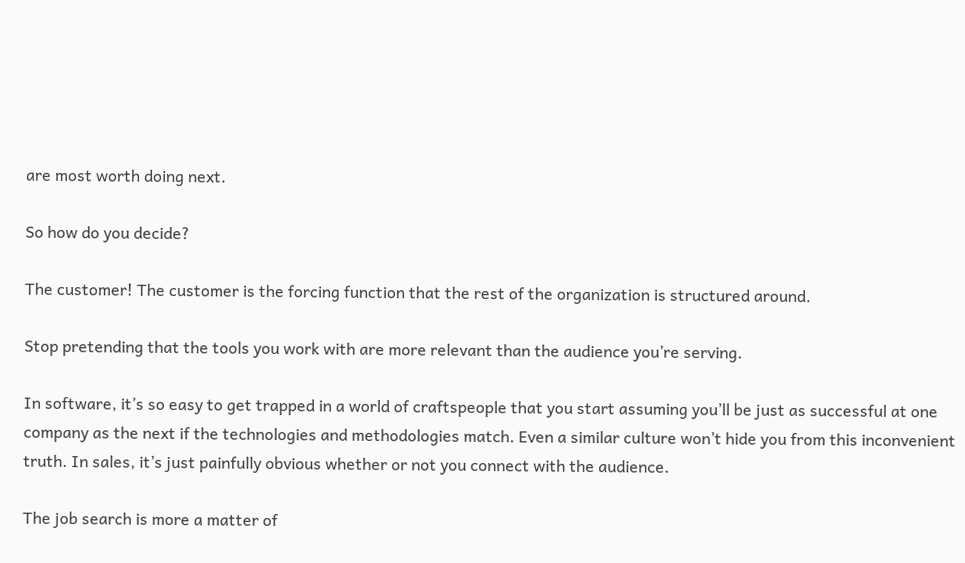are most worth doing next.

So how do you decide?

The customer! The customer is the forcing function that the rest of the organization is structured around.

Stop pretending that the tools you work with are more relevant than the audience you’re serving.

In software, it’s so easy to get trapped in a world of craftspeople that you start assuming you’ll be just as successful at one company as the next if the technologies and methodologies match. Even a similar culture won’t hide you from this inconvenient truth. In sales, it’s just painfully obvious whether or not you connect with the audience.

The job search is more a matter of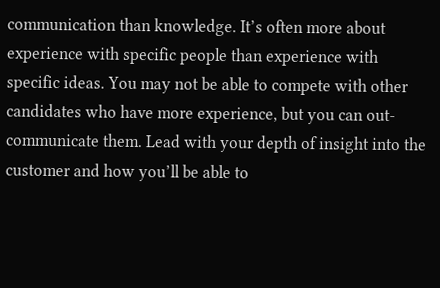communication than knowledge. It’s often more about experience with specific people than experience with specific ideas. You may not be able to compete with other candidates who have more experience, but you can out-communicate them. Lead with your depth of insight into the customer and how you’ll be able to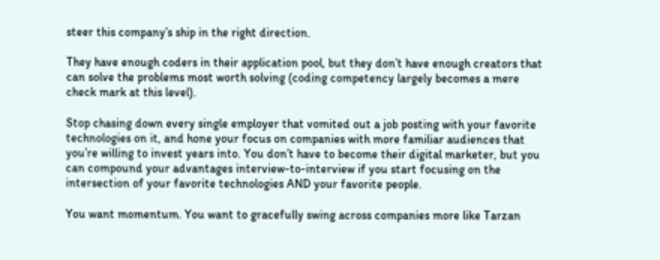steer this company’s ship in the right direction.

They have enough coders in their application pool, but they don’t have enough creators that can solve the problems most worth solving (coding competency largely becomes a mere check mark at this level).

Stop chasing down every single employer that vomited out a job posting with your favorite technologies on it, and hone your focus on companies with more familiar audiences that you’re willing to invest years into. You don’t have to become their digital marketer, but you can compound your advantages interview-to-interview if you start focusing on the intersection of your favorite technologies AND your favorite people.

You want momentum. You want to gracefully swing across companies more like Tarzan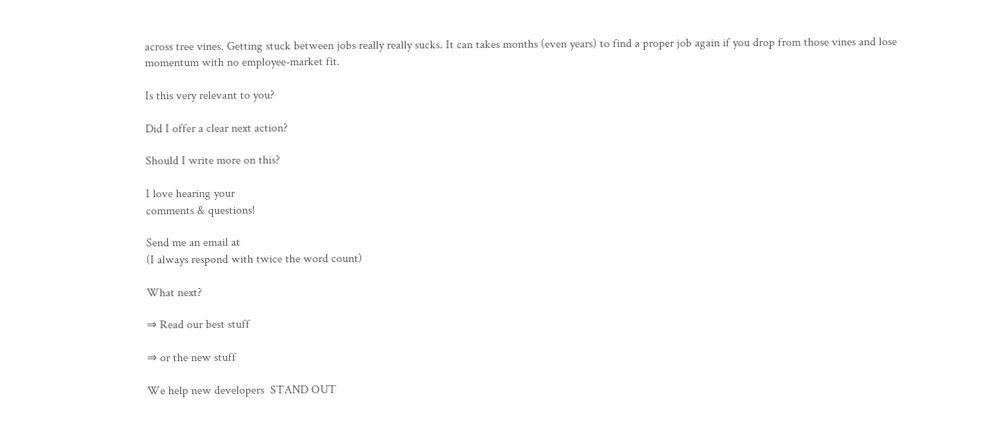across tree vines. Getting stuck between jobs really really sucks. It can takes months (even years) to find a proper job again if you drop from those vines and lose momentum with no employee-market fit.

Is this very relevant to you?

Did I offer a clear next action?

Should I write more on this?

I love hearing your
comments & questions!

Send me an email at
(I always respond with twice the word count)

What next?

⇒ Read our best stuff

⇒ or the new stuff

We help new developers  STAND OUT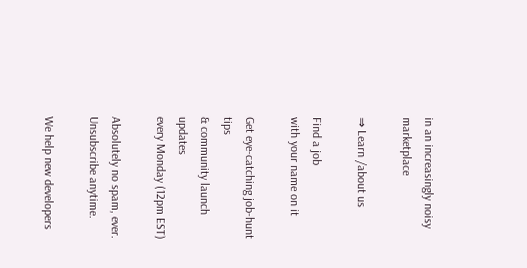in an increasingly noisy marketplace

⇒ Learn /about us

Find a job
with your name on it

Get eye-catching job-hunt tips
& community launch updates
every Monday (12pm EST)

Absolutely no spam, ever.
Unsubscribe anytime.

We help new developers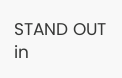STAND OUT
in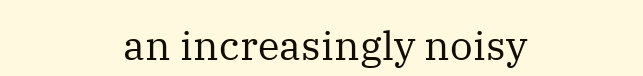an increasingly noisy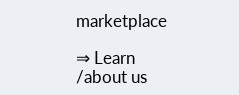marketplace

⇒ Learn /about us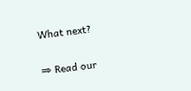What next?

⇒ Read our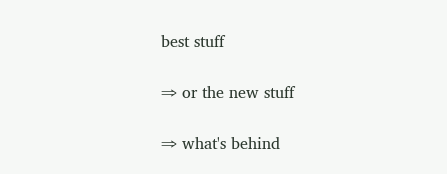best stuff

⇒ or the new stuff

⇒ what's behind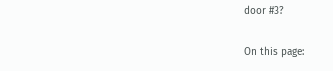door #3?

On this page: